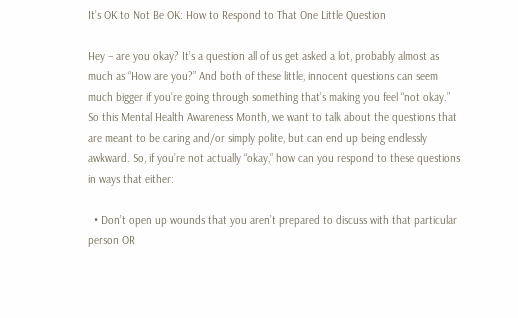It’s OK to Not Be OK: How to Respond to That One Little Question

Hey – are you okay? It’s a question all of us get asked a lot, probably almost as much as “How are you?” And both of these little, innocent questions can seem much bigger if you’re going through something that’s making you feel “not okay.” So this Mental Health Awareness Month, we want to talk about the questions that are meant to be caring and/or simply polite, but can end up being endlessly awkward. So, if you’re not actually “okay,” how can you respond to these questions in ways that either:

  • Don’t open up wounds that you aren’t prepared to discuss with that particular person OR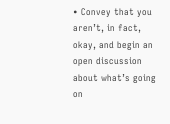• Convey that you aren’t, in fact, okay, and begin an open discussion about what’s going on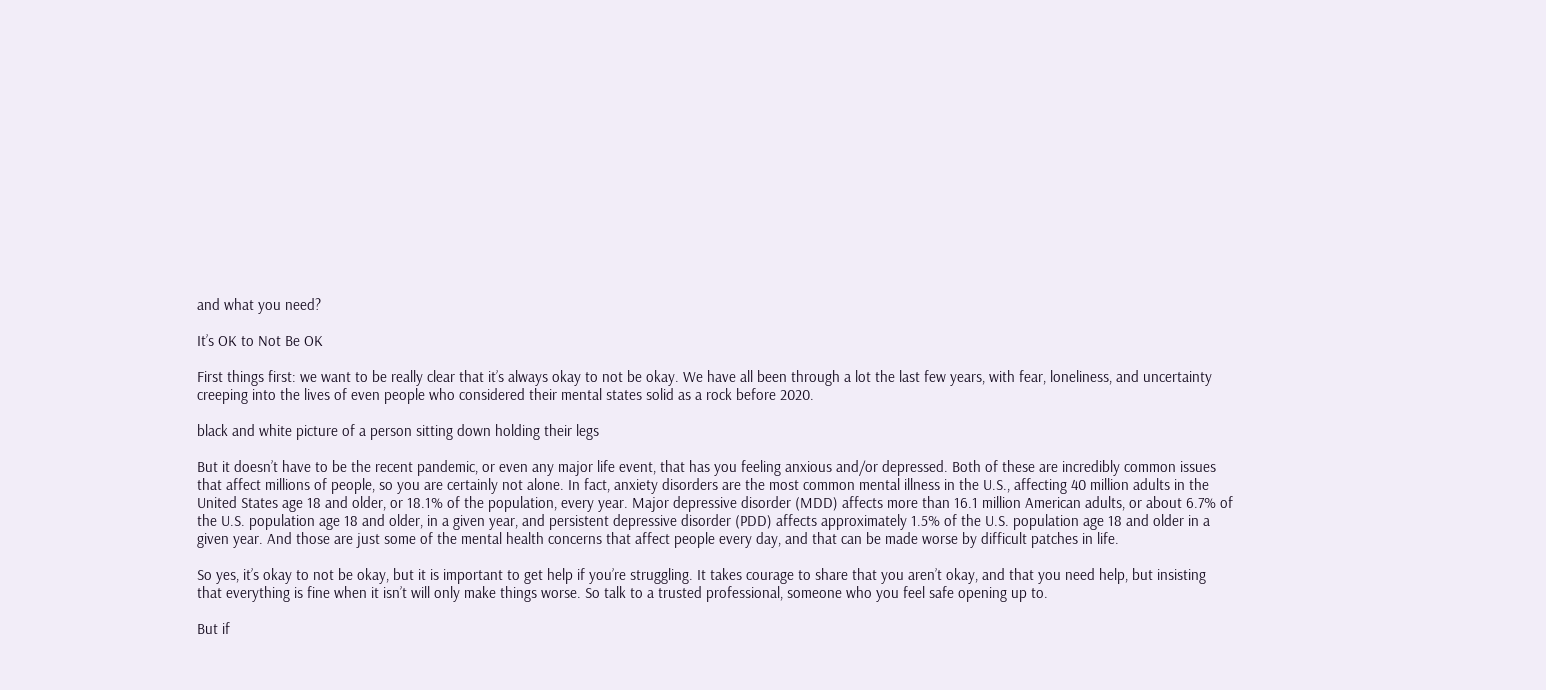and what you need?

It’s OK to Not Be OK

First things first: we want to be really clear that it’s always okay to not be okay. We have all been through a lot the last few years, with fear, loneliness, and uncertainty creeping into the lives of even people who considered their mental states solid as a rock before 2020.

black and white picture of a person sitting down holding their legs

But it doesn’t have to be the recent pandemic, or even any major life event, that has you feeling anxious and/or depressed. Both of these are incredibly common issues that affect millions of people, so you are certainly not alone. In fact, anxiety disorders are the most common mental illness in the U.S., affecting 40 million adults in the United States age 18 and older, or 18.1% of the population, every year. Major depressive disorder (MDD) affects more than 16.1 million American adults, or about 6.7% of the U.S. population age 18 and older, in a given year, and persistent depressive disorder (PDD) affects approximately 1.5% of the U.S. population age 18 and older in a given year. And those are just some of the mental health concerns that affect people every day, and that can be made worse by difficult patches in life.

So yes, it’s okay to not be okay, but it is important to get help if you’re struggling. It takes courage to share that you aren’t okay, and that you need help, but insisting that everything is fine when it isn’t will only make things worse. So talk to a trusted professional, someone who you feel safe opening up to.

But if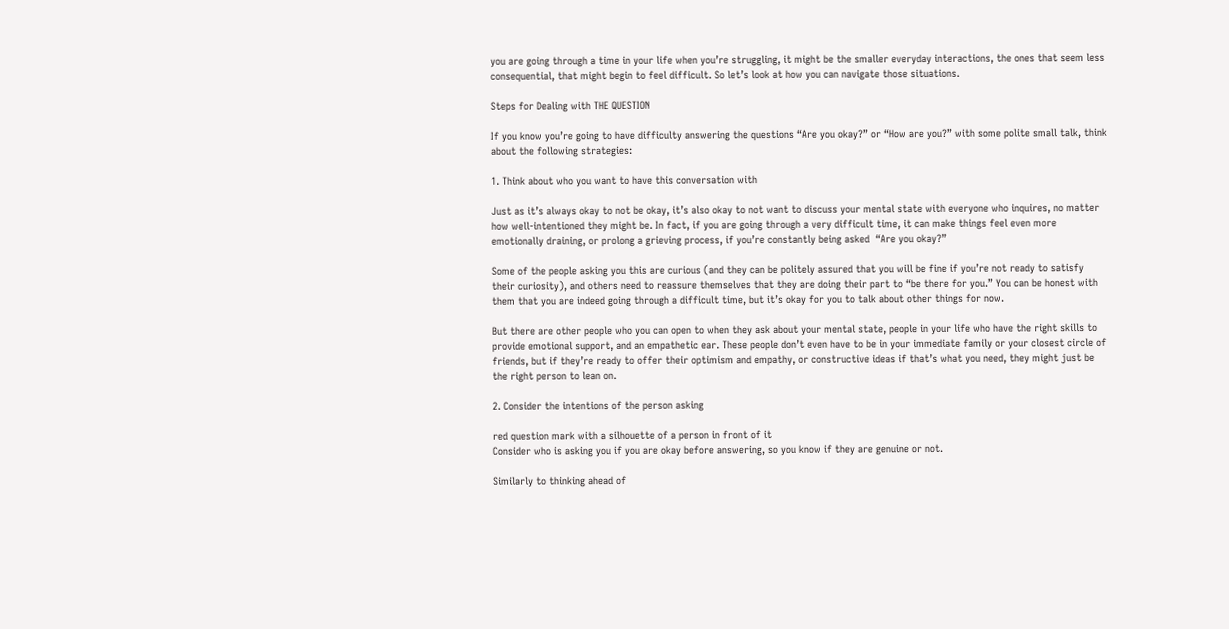you are going through a time in your life when you’re struggling, it might be the smaller everyday interactions, the ones that seem less consequential, that might begin to feel difficult. So let’s look at how you can navigate those situations.

Steps for Dealing with THE QUESTION

If you know you’re going to have difficulty answering the questions “Are you okay?” or “How are you?” with some polite small talk, think about the following strategies:

1. Think about who you want to have this conversation with

Just as it’s always okay to not be okay, it’s also okay to not want to discuss your mental state with everyone who inquires, no matter how well-intentioned they might be. In fact, if you are going through a very difficult time, it can make things feel even more emotionally draining, or prolong a grieving process, if you’re constantly being asked  “Are you okay?”

Some of the people asking you this are curious (and they can be politely assured that you will be fine if you’re not ready to satisfy their curiosity), and others need to reassure themselves that they are doing their part to “be there for you.” You can be honest with them that you are indeed going through a difficult time, but it’s okay for you to talk about other things for now.

But there are other people who you can open to when they ask about your mental state, people in your life who have the right skills to provide emotional support, and an empathetic ear. These people don’t even have to be in your immediate family or your closest circle of friends, but if they’re ready to offer their optimism and empathy, or constructive ideas if that’s what you need, they might just be the right person to lean on.

2. Consider the intentions of the person asking

red question mark with a silhouette of a person in front of it
Consider who is asking you if you are okay before answering, so you know if they are genuine or not.

Similarly to thinking ahead of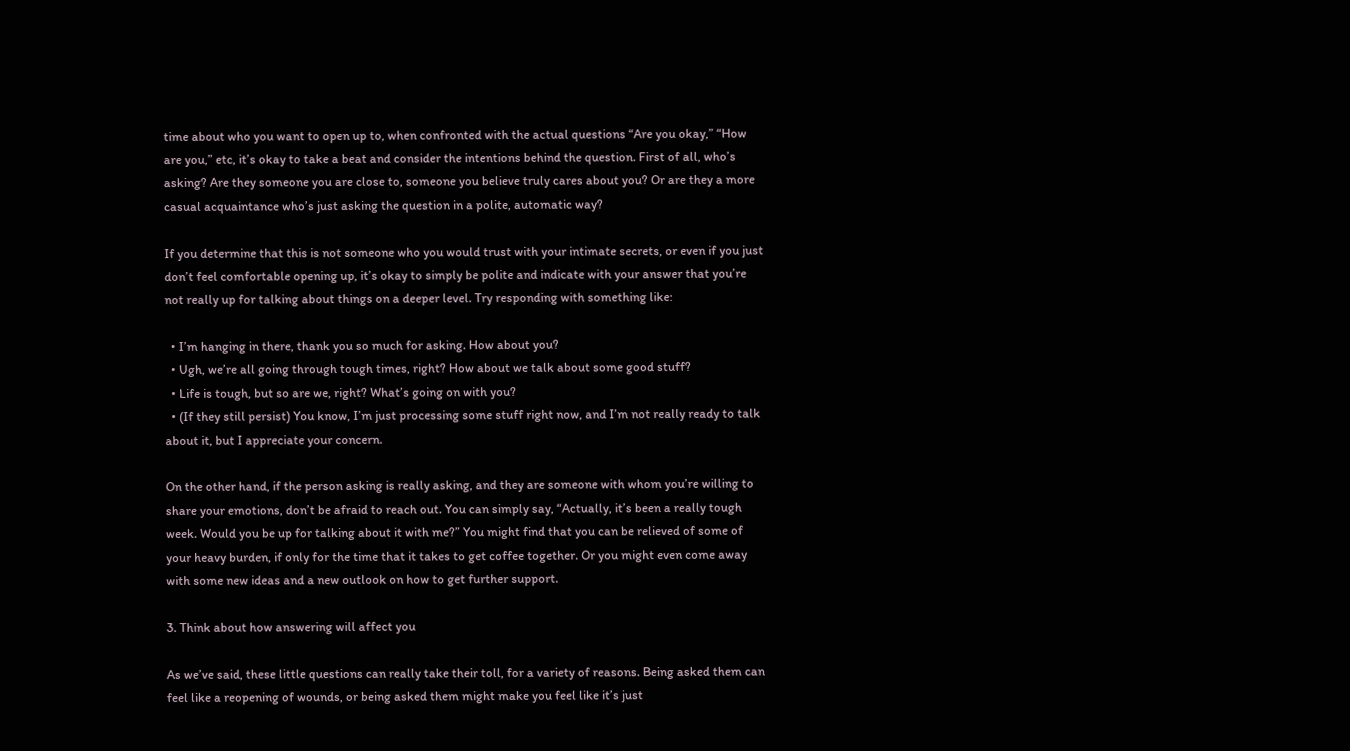time about who you want to open up to, when confronted with the actual questions “Are you okay,” “How are you,” etc, it’s okay to take a beat and consider the intentions behind the question. First of all, who’s asking? Are they someone you are close to, someone you believe truly cares about you? Or are they a more casual acquaintance who’s just asking the question in a polite, automatic way?

If you determine that this is not someone who you would trust with your intimate secrets, or even if you just don’t feel comfortable opening up, it’s okay to simply be polite and indicate with your answer that you’re not really up for talking about things on a deeper level. Try responding with something like:

  • I’m hanging in there, thank you so much for asking. How about you?
  • Ugh, we’re all going through tough times, right? How about we talk about some good stuff?
  • Life is tough, but so are we, right? What’s going on with you?
  • (If they still persist) You know, I’m just processing some stuff right now, and I’m not really ready to talk about it, but I appreciate your concern.

On the other hand, if the person asking is really asking, and they are someone with whom you’re willing to share your emotions, don’t be afraid to reach out. You can simply say, “Actually, it’s been a really tough week. Would you be up for talking about it with me?” You might find that you can be relieved of some of your heavy burden, if only for the time that it takes to get coffee together. Or you might even come away with some new ideas and a new outlook on how to get further support.

3. Think about how answering will affect you

As we’ve said, these little questions can really take their toll, for a variety of reasons. Being asked them can feel like a reopening of wounds, or being asked them might make you feel like it’s just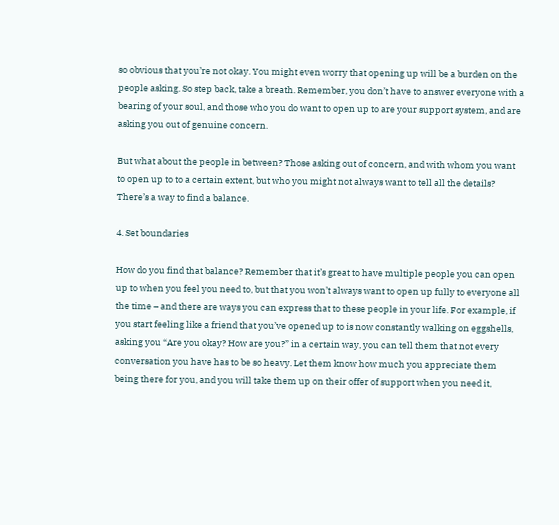so obvious that you’re not okay. You might even worry that opening up will be a burden on the people asking. So step back, take a breath. Remember, you don’t have to answer everyone with a bearing of your soul, and those who you do want to open up to are your support system, and are asking you out of genuine concern.

But what about the people in between? Those asking out of concern, and with whom you want to open up to to a certain extent, but who you might not always want to tell all the details? There’s a way to find a balance.

4. Set boundaries

How do you find that balance? Remember that it’s great to have multiple people you can open up to when you feel you need to, but that you won’t always want to open up fully to everyone all the time – and there are ways you can express that to these people in your life. For example, if you start feeling like a friend that you’ve opened up to is now constantly walking on eggshells, asking you “Are you okay? How are you?” in a certain way, you can tell them that not every conversation you have has to be so heavy. Let them know how much you appreciate them being there for you, and you will take them up on their offer of support when you need it,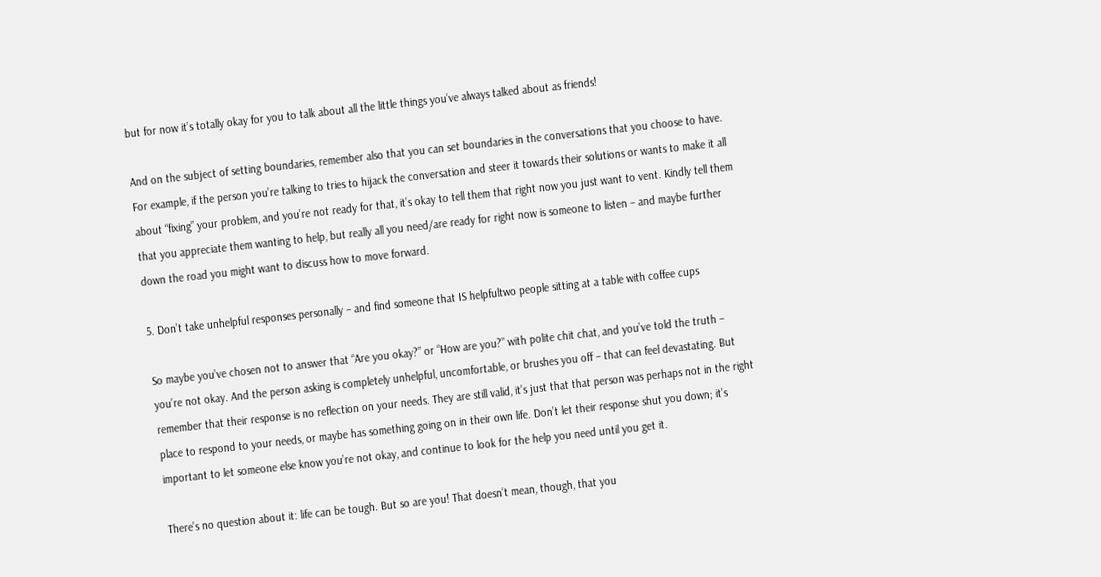but for now it’s totally okay for you to talk about all the little things you’ve always talked about as friends!

And on the subject of setting boundaries, remember also that you can set boundaries in the conversations that you choose to have. For example, if the person you’re talking to tries to hijack the conversation and steer it towards their solutions or wants to make it all about “fixing” your problem, and you’re not ready for that, it’s okay to tell them that right now you just want to vent. Kindly tell them that you appreciate them wanting to help, but really all you need/are ready for right now is someone to listen – and maybe further down the road you might want to discuss how to move forward.

5. Don’t take unhelpful responses personally – and find someone that IS helpfultwo people sitting at a table with coffee cups

So maybe you’ve chosen not to answer that “Are you okay?” or “How are you?” with polite chit chat, and you’ve told the truth – you’re not okay. And the person asking is completely unhelpful, uncomfortable, or brushes you off – that can feel devastating. But remember that their response is no reflection on your needs. They are still valid, it’s just that that person was perhaps not in the right place to respond to your needs, or maybe has something going on in their own life. Don’t let their response shut you down; it’s important to let someone else know you’re not okay, and continue to look for the help you need until you get it.

There’s no question about it: life can be tough. But so are you! That doesn’t mean, though, that you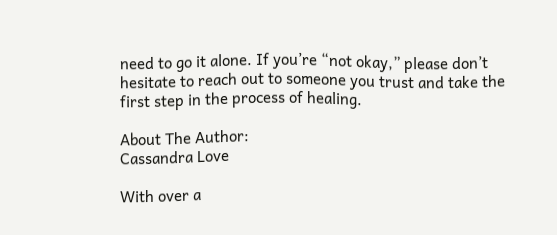need to go it alone. If you’re “not okay,” please don’t hesitate to reach out to someone you trust and take the first step in the process of healing.

About The Author:
Cassandra Love

With over a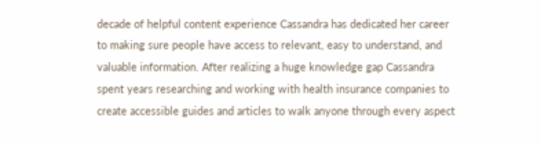decade of helpful content experience Cassandra has dedicated her career to making sure people have access to relevant, easy to understand, and valuable information. After realizing a huge knowledge gap Cassandra spent years researching and working with health insurance companies to create accessible guides and articles to walk anyone through every aspect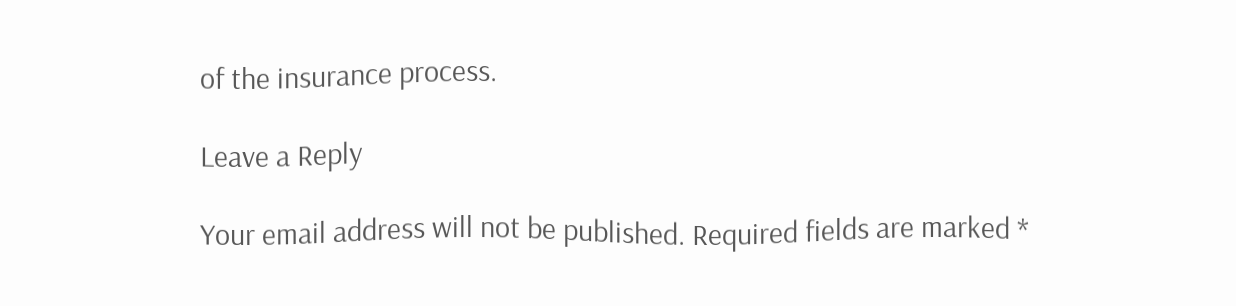of the insurance process.

Leave a Reply

Your email address will not be published. Required fields are marked *